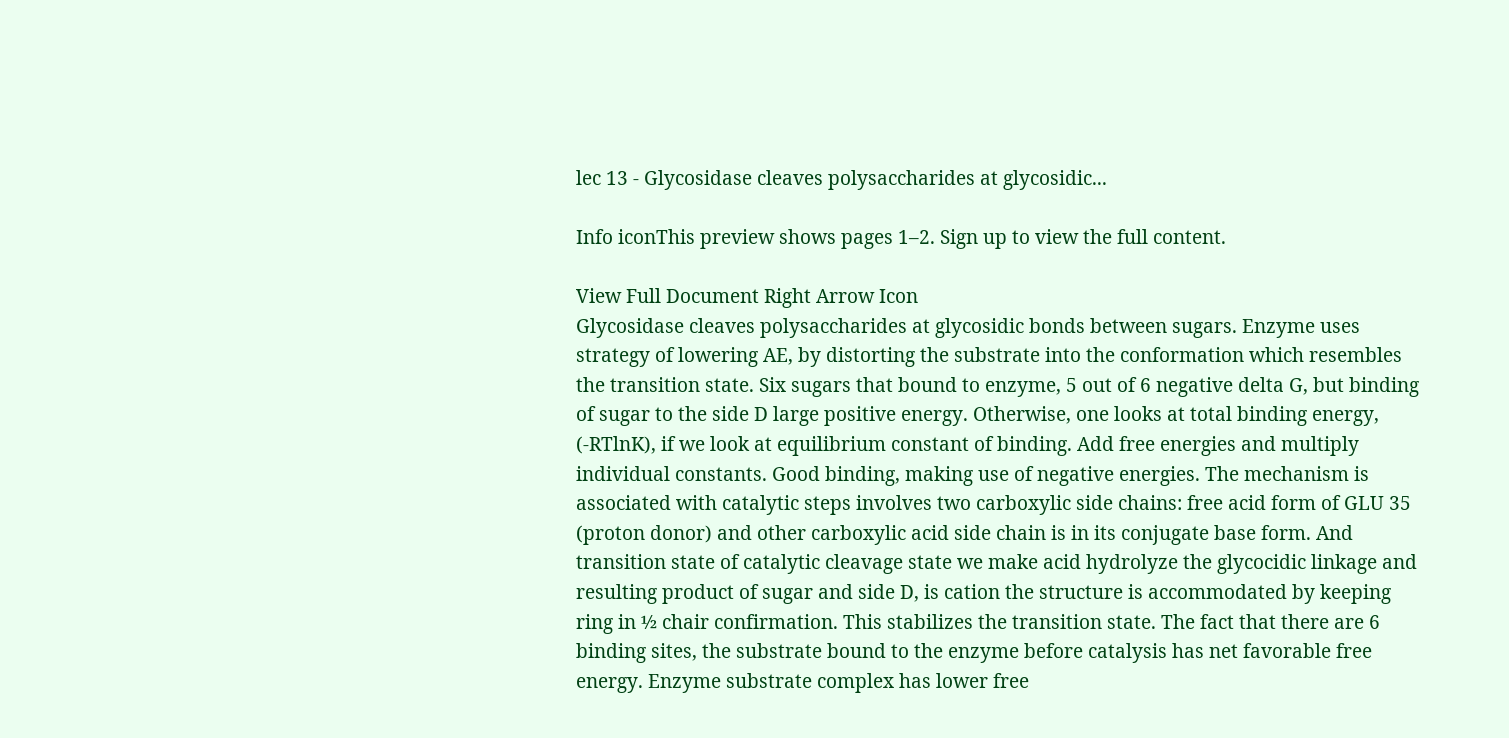lec 13 - Glycosidase cleaves polysaccharides at glycosidic...

Info iconThis preview shows pages 1–2. Sign up to view the full content.

View Full Document Right Arrow Icon
Glycosidase cleaves polysaccharides at glycosidic bonds between sugars. Enzyme uses strategy of lowering AE, by distorting the substrate into the conformation which resembles the transition state. Six sugars that bound to enzyme, 5 out of 6 negative delta G, but binding of sugar to the side D large positive energy. Otherwise, one looks at total binding energy, (-RTlnK), if we look at equilibrium constant of binding. Add free energies and multiply individual constants. Good binding, making use of negative energies. The mechanism is associated with catalytic steps involves two carboxylic side chains: free acid form of GLU 35 (proton donor) and other carboxylic acid side chain is in its conjugate base form. And transition state of catalytic cleavage state we make acid hydrolyze the glycocidic linkage and resulting product of sugar and side D, is cation the structure is accommodated by keeping ring in ½ chair confirmation. This stabilizes the transition state. The fact that there are 6 binding sites, the substrate bound to the enzyme before catalysis has net favorable free energy. Enzyme substrate complex has lower free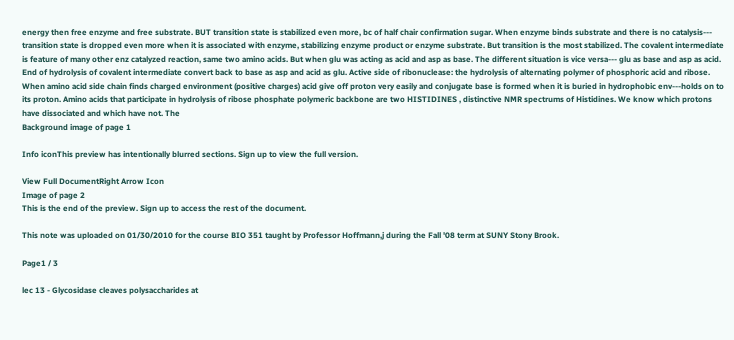energy then free enzyme and free substrate. BUT transition state is stabilized even more, bc of half chair confirmation sugar. When enzyme binds substrate and there is no catalysis--- transition state is dropped even more when it is associated with enzyme, stabilizing enzyme product or enzyme substrate. But transition is the most stabilized. The covalent intermediate is feature of many other enz catalyzed reaction, same two amino acids. But when glu was acting as acid and asp as base. The different situation is vice versa--- glu as base and asp as acid. End of hydrolysis of covalent intermediate convert back to base as asp and acid as glu. Active side of ribonuclease: the hydrolysis of alternating polymer of phosphoric acid and ribose. When amino acid side chain finds charged environment (positive charges) acid give off proton very easily and conjugate base is formed when it is buried in hydrophobic env---holds on to its proton. Amino acids that participate in hydrolysis of ribose phosphate polymeric backbone are two HISTIDINES , distinctive NMR spectrums of Histidines. We know which protons have dissociated and which have not. The
Background image of page 1

Info iconThis preview has intentionally blurred sections. Sign up to view the full version.

View Full DocumentRight Arrow Icon
Image of page 2
This is the end of the preview. Sign up to access the rest of the document.

This note was uploaded on 01/30/2010 for the course BIO 351 taught by Professor Hoffmann,j during the Fall '08 term at SUNY Stony Brook.

Page1 / 3

lec 13 - Glycosidase cleaves polysaccharides at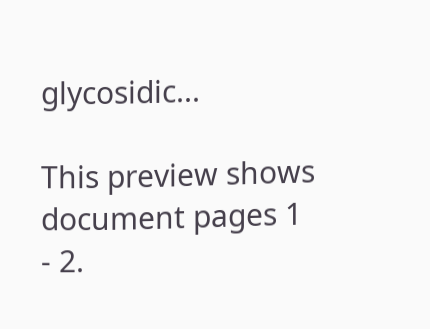glycosidic...

This preview shows document pages 1 - 2.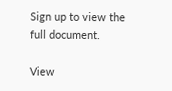Sign up to view the full document.

View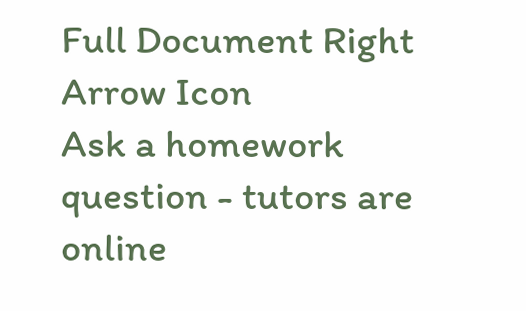Full Document Right Arrow Icon
Ask a homework question - tutors are online